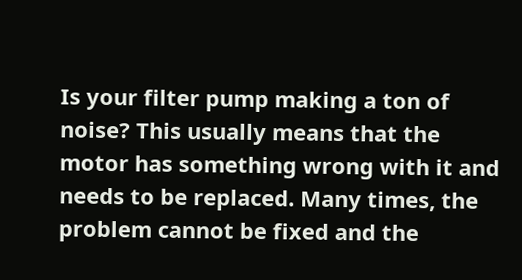Is your filter pump making a ton of noise? This usually means that the motor has something wrong with it and needs to be replaced. Many times, the problem cannot be fixed and the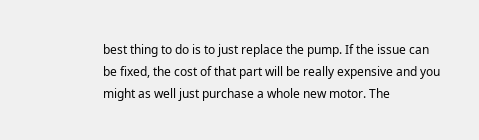best thing to do is to just replace the pump. If the issue can be fixed, the cost of that part will be really expensive and you might as well just purchase a whole new motor. The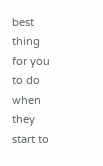best thing for you to do when they start to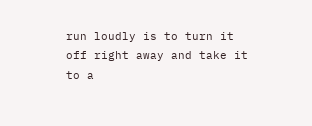run loudly is to turn it off right away and take it to a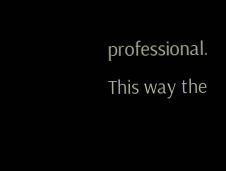professional. This way the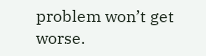problem won’t get worse.